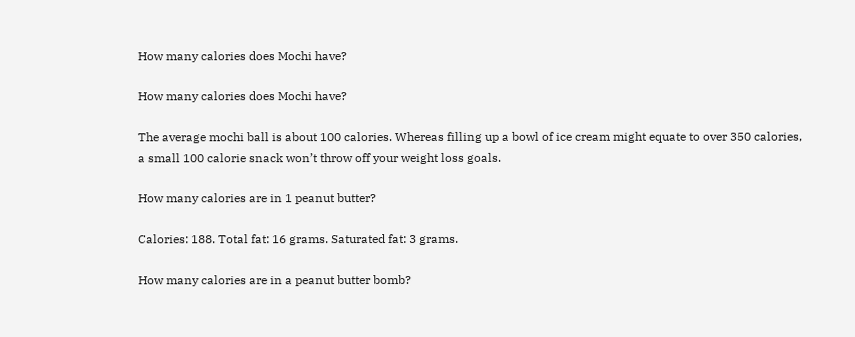How many calories does Mochi have?

How many calories does Mochi have?

The average mochi ball is about 100 calories. Whereas filling up a bowl of ice cream might equate to over 350 calories, a small 100 calorie snack won’t throw off your weight loss goals.

How many calories are in 1 peanut butter?

Calories: 188. Total fat: 16 grams. Saturated fat: 3 grams.

How many calories are in a peanut butter bomb?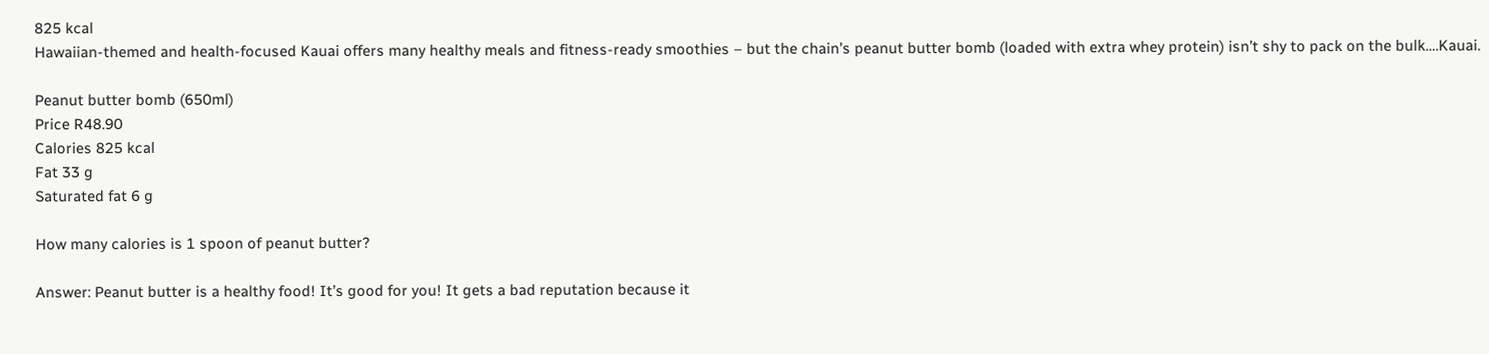825 kcal
Hawaiian-themed and health-focused Kauai offers many healthy meals and fitness-ready smoothies – but the chain’s peanut butter bomb (loaded with extra whey protein) isn’t shy to pack on the bulk….Kauai.

Peanut butter bomb (650ml)
Price R48.90
Calories 825 kcal
Fat 33 g
Saturated fat 6 g

How many calories is 1 spoon of peanut butter?

Answer: Peanut butter is a healthy food! It’s good for you! It gets a bad reputation because it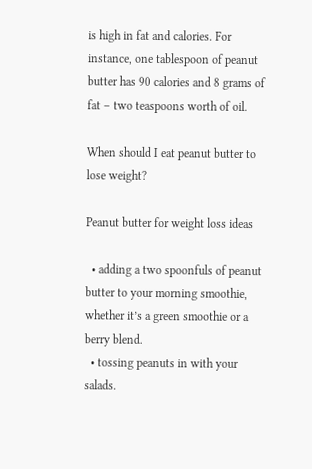is high in fat and calories. For instance, one tablespoon of peanut butter has 90 calories and 8 grams of fat – two teaspoons worth of oil.

When should I eat peanut butter to lose weight?

Peanut butter for weight loss ideas

  • adding a two spoonfuls of peanut butter to your morning smoothie, whether it’s a green smoothie or a berry blend.
  • tossing peanuts in with your salads.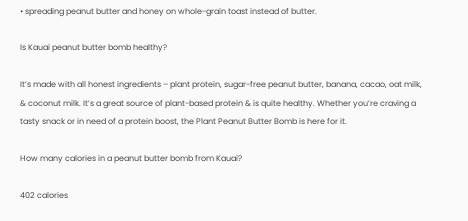• spreading peanut butter and honey on whole-grain toast instead of butter.

Is Kauai peanut butter bomb healthy?

It’s made with all honest ingredients – plant protein, sugar-free peanut butter, banana, cacao, oat milk, & coconut milk. It’s a great source of plant-based protein & is quite healthy. Whether you’re craving a tasty snack or in need of a protein boost, the Plant Peanut Butter Bomb is here for it.

How many calories in a peanut butter bomb from Kauai?

402 calories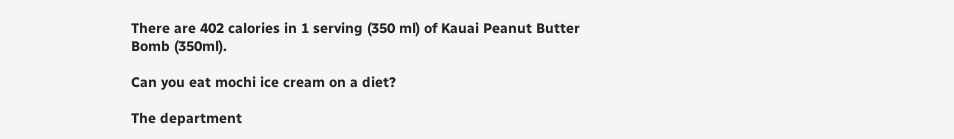There are 402 calories in 1 serving (350 ml) of Kauai Peanut Butter Bomb (350ml).

Can you eat mochi ice cream on a diet?

The department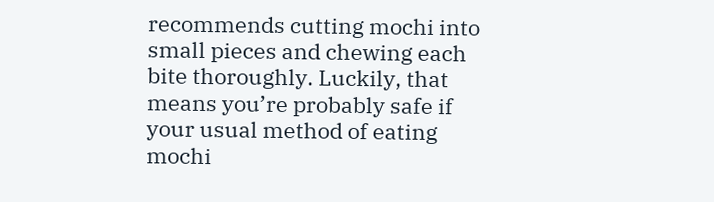recommends cutting mochi into small pieces and chewing each bite thoroughly. Luckily, that means you’re probably safe if your usual method of eating mochi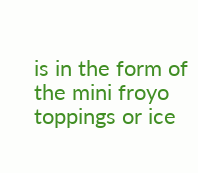is in the form of the mini froyo toppings or ice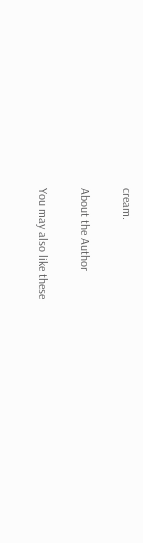cream.

About the Author

You may also like these